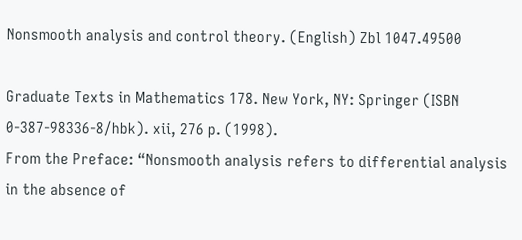Nonsmooth analysis and control theory. (English) Zbl 1047.49500

Graduate Texts in Mathematics 178. New York, NY: Springer (ISBN 0-387-98336-8/hbk). xii, 276 p. (1998).
From the Preface: “Nonsmooth analysis refers to differential analysis in the absence of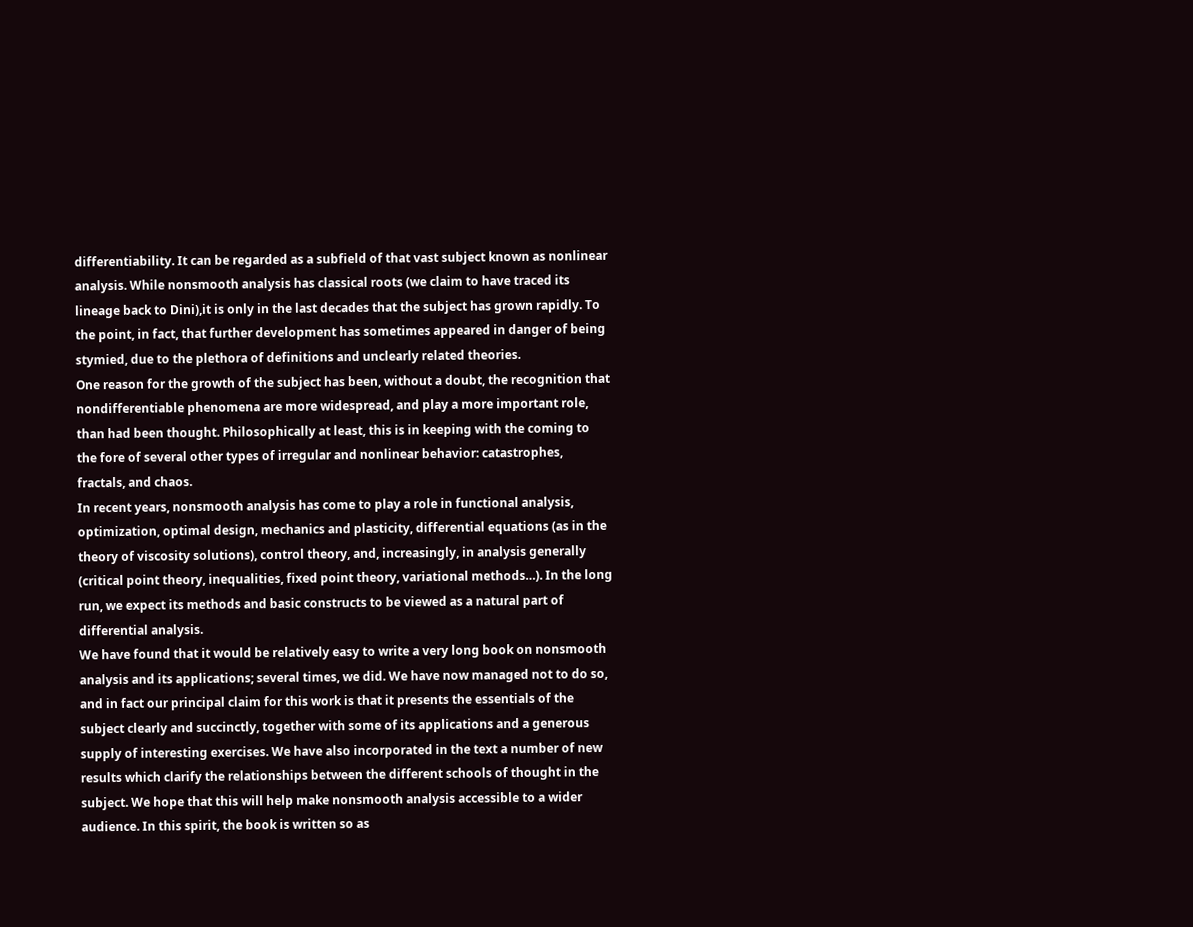differentiability. It can be regarded as a subfield of that vast subject known as nonlinear analysis. While nonsmooth analysis has classical roots (we claim to have traced its lineage back to Dini),it is only in the last decades that the subject has grown rapidly. To the point, in fact, that further development has sometimes appeared in danger of being stymied, due to the plethora of definitions and unclearly related theories.
One reason for the growth of the subject has been, without a doubt, the recognition that nondifferentiable phenomena are more widespread, and play a more important role, than had been thought. Philosophically at least, this is in keeping with the coming to the fore of several other types of irregular and nonlinear behavior: catastrophes, fractals, and chaos.
In recent years, nonsmooth analysis has come to play a role in functional analysis, optimization, optimal design, mechanics and plasticity, differential equations (as in the theory of viscosity solutions), control theory, and, increasingly, in analysis generally (critical point theory, inequalities, fixed point theory, variational methods…). In the long run, we expect its methods and basic constructs to be viewed as a natural part of differential analysis.
We have found that it would be relatively easy to write a very long book on nonsmooth analysis and its applications; several times, we did. We have now managed not to do so, and in fact our principal claim for this work is that it presents the essentials of the subject clearly and succinctly, together with some of its applications and a generous supply of interesting exercises. We have also incorporated in the text a number of new results which clarify the relationships between the different schools of thought in the subject. We hope that this will help make nonsmooth analysis accessible to a wider audience. In this spirit, the book is written so as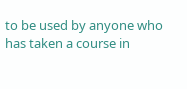to be used by anyone who has taken a course in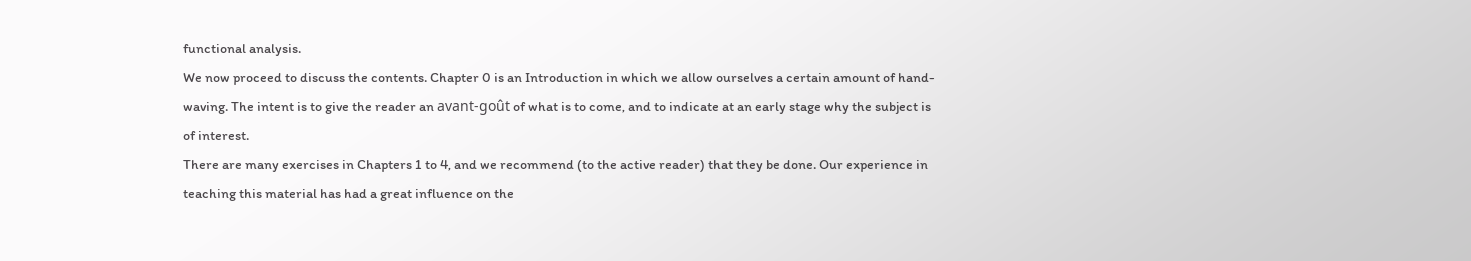functional analysis.
We now proceed to discuss the contents. Chapter 0 is an Introduction in which we allow ourselves a certain amount of hand-waving. The intent is to give the reader an avant-goût of what is to come, and to indicate at an early stage why the subject is of interest.
There are many exercises in Chapters 1 to 4, and we recommend (to the active reader) that they be done. Our experience in teaching this material has had a great influence on the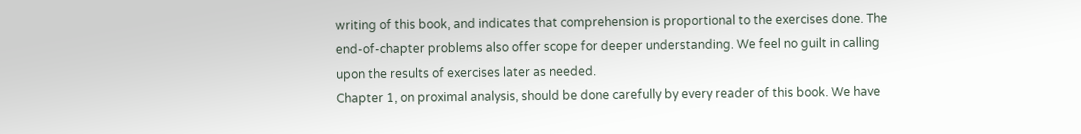writing of this book, and indicates that comprehension is proportional to the exercises done. The end-of-chapter problems also offer scope for deeper understanding. We feel no guilt in calling upon the results of exercises later as needed.
Chapter 1, on proximal analysis, should be done carefully by every reader of this book. We have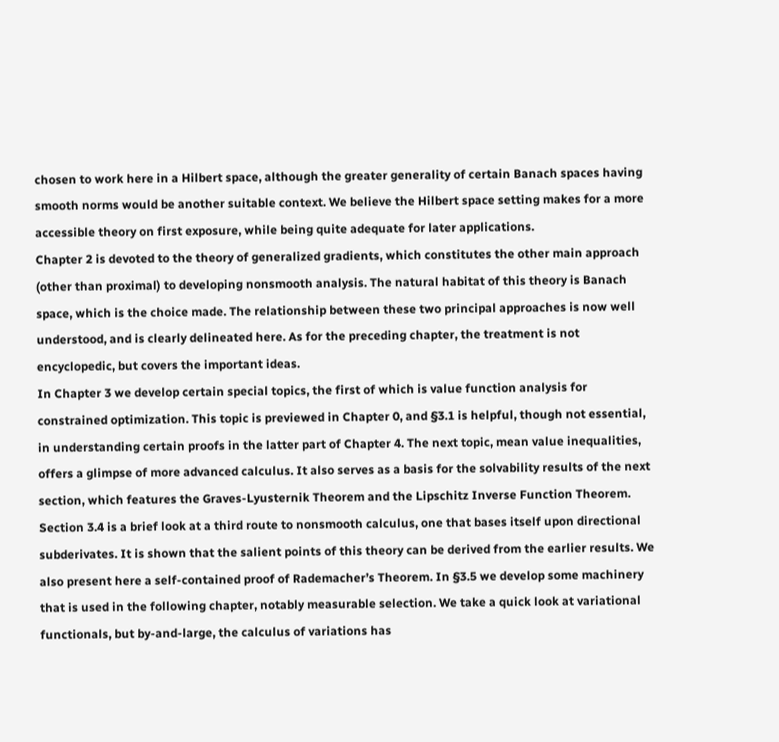chosen to work here in a Hilbert space, although the greater generality of certain Banach spaces having smooth norms would be another suitable context. We believe the Hilbert space setting makes for a more accessible theory on first exposure, while being quite adequate for later applications.
Chapter 2 is devoted to the theory of generalized gradients, which constitutes the other main approach (other than proximal) to developing nonsmooth analysis. The natural habitat of this theory is Banach space, which is the choice made. The relationship between these two principal approaches is now well understood, and is clearly delineated here. As for the preceding chapter, the treatment is not encyclopedic, but covers the important ideas.
In Chapter 3 we develop certain special topics, the first of which is value function analysis for constrained optimization. This topic is previewed in Chapter 0, and §3.1 is helpful, though not essential, in understanding certain proofs in the latter part of Chapter 4. The next topic, mean value inequalities, offers a glimpse of more advanced calculus. It also serves as a basis for the solvability results of the next section, which features the Graves-Lyusternik Theorem and the Lipschitz Inverse Function Theorem. Section 3.4 is a brief look at a third route to nonsmooth calculus, one that bases itself upon directional subderivates. It is shown that the salient points of this theory can be derived from the earlier results. We also present here a self-contained proof of Rademacher’s Theorem. In §3.5 we develop some machinery that is used in the following chapter, notably measurable selection. We take a quick look at variational functionals, but by-and-large, the calculus of variations has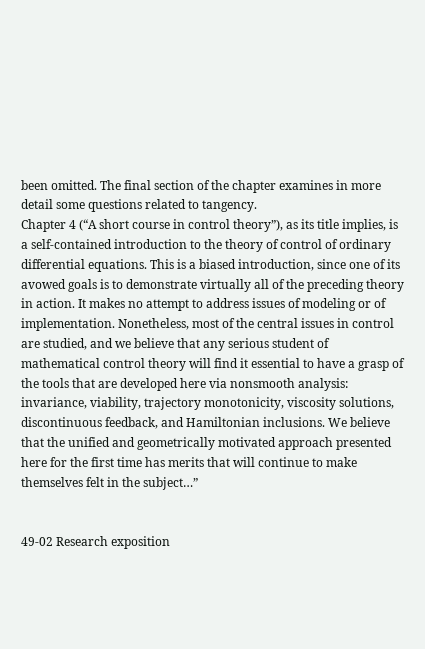been omitted. The final section of the chapter examines in more detail some questions related to tangency.
Chapter 4 (“A short course in control theory”), as its title implies, is a self-contained introduction to the theory of control of ordinary differential equations. This is a biased introduction, since one of its avowed goals is to demonstrate virtually all of the preceding theory in action. It makes no attempt to address issues of modeling or of implementation. Nonetheless, most of the central issues in control are studied, and we believe that any serious student of mathematical control theory will find it essential to have a grasp of the tools that are developed here via nonsmooth analysis: invariance, viability, trajectory monotonicity, viscosity solutions, discontinuous feedback, and Hamiltonian inclusions. We believe that the unified and geometrically motivated approach presented here for the first time has merits that will continue to make themselves felt in the subject…”


49-02 Research exposition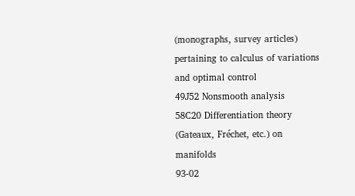(monographs, survey articles) pertaining to calculus of variations and optimal control
49J52 Nonsmooth analysis
58C20 Differentiation theory (Gateaux, Fréchet, etc.) on manifolds
93-02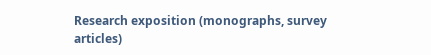Research exposition (monographs, survey articles)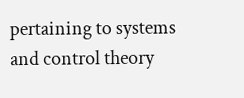pertaining to systems and control theory